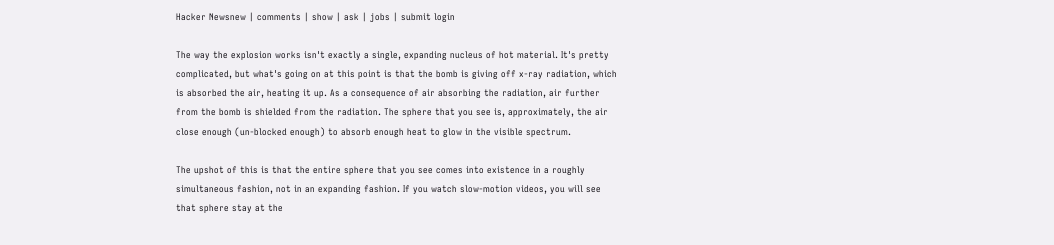Hacker Newsnew | comments | show | ask | jobs | submit login

The way the explosion works isn't exactly a single, expanding nucleus of hot material. It's pretty complicated, but what's going on at this point is that the bomb is giving off x-ray radiation, which is absorbed the air, heating it up. As a consequence of air absorbing the radiation, air further from the bomb is shielded from the radiation. The sphere that you see is, approximately, the air close enough (un-blocked enough) to absorb enough heat to glow in the visible spectrum.

The upshot of this is that the entire sphere that you see comes into existence in a roughly simultaneous fashion, not in an expanding fashion. If you watch slow-motion videos, you will see that sphere stay at the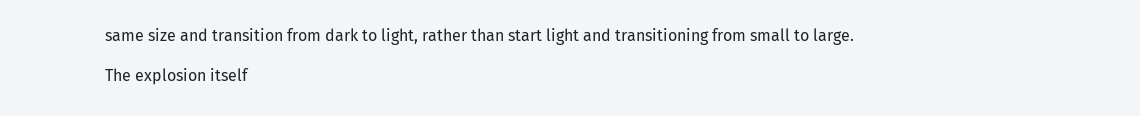same size and transition from dark to light, rather than start light and transitioning from small to large.

The explosion itself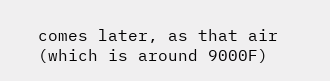comes later, as that air (which is around 9000F)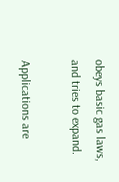obeys basic gas laws, and tries to expand.

Applications are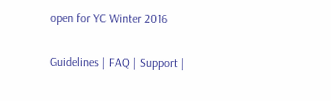open for YC Winter 2016

Guidelines | FAQ | Support |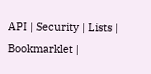API | Security | Lists | Bookmarklet |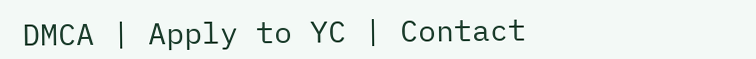DMCA | Apply to YC | Contact